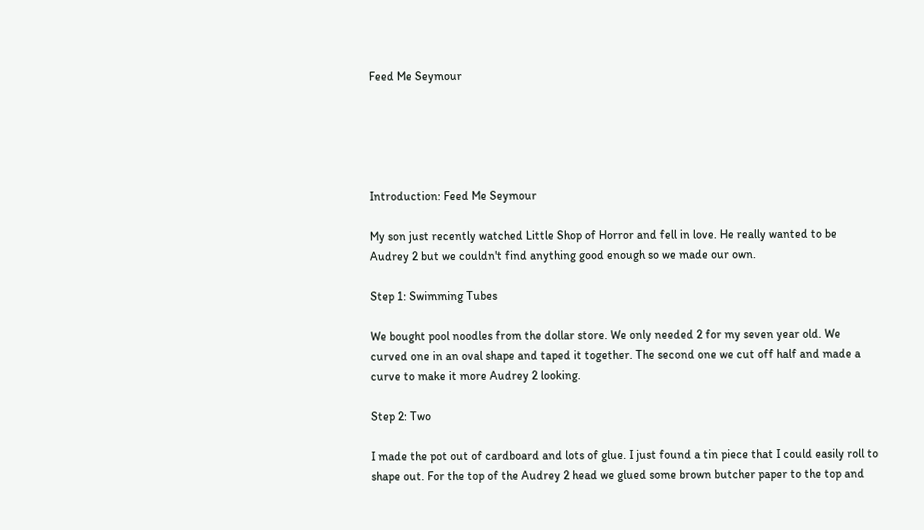Feed Me Seymour





Introduction: Feed Me Seymour

My son just recently watched Little Shop of Horror and fell in love. He really wanted to be Audrey 2 but we couldn't find anything good enough so we made our own.

Step 1: Swimming Tubes

We bought pool noodles from the dollar store. We only needed 2 for my seven year old. We curved one in an oval shape and taped it together. The second one we cut off half and made a curve to make it more Audrey 2 looking.

Step 2: Two

I made the pot out of cardboard and lots of glue. I just found a tin piece that I could easily roll to shape out. For the top of the Audrey 2 head we glued some brown butcher paper to the top and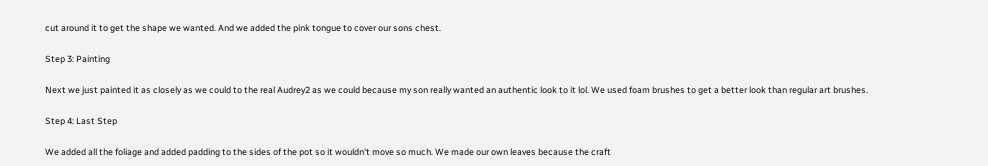cut around it to get the shape we wanted. And we added the pink tongue to cover our sons chest.

Step 3: Painting

Next we just painted it as closely as we could to the real Audrey2 as we could because my son really wanted an authentic look to it lol. We used foam brushes to get a better look than regular art brushes.

Step 4: Last Step

We added all the foliage and added padding to the sides of the pot so it wouldn't move so much. We made our own leaves because the craft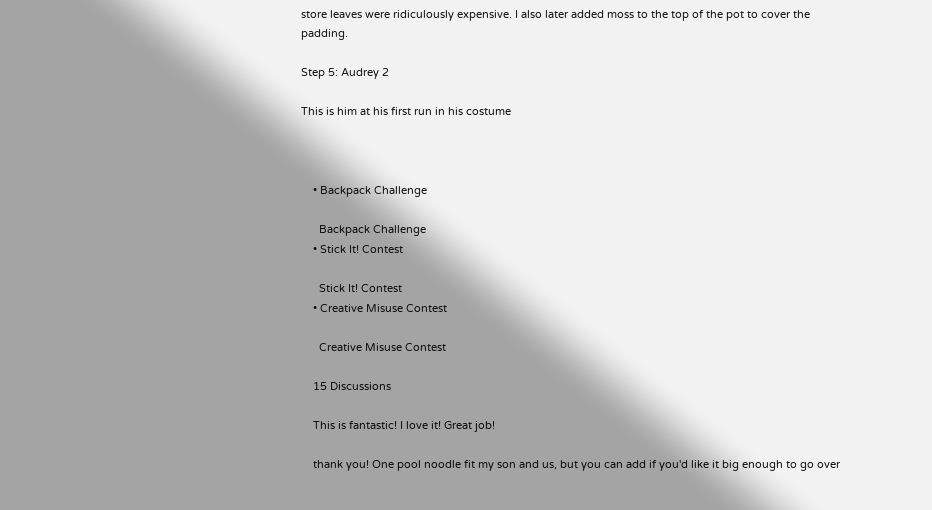store leaves were ridiculously expensive. I also later added moss to the top of the pot to cover the padding.

Step 5: Audrey 2

This is him at his first run in his costume



    • Backpack Challenge

      Backpack Challenge
    • Stick It! Contest

      Stick It! Contest
    • Creative Misuse Contest

      Creative Misuse Contest

    15 Discussions

    This is fantastic! I love it! Great job!

    thank you! One pool noodle fit my son and us, but you can add if you'd like it big enough to go over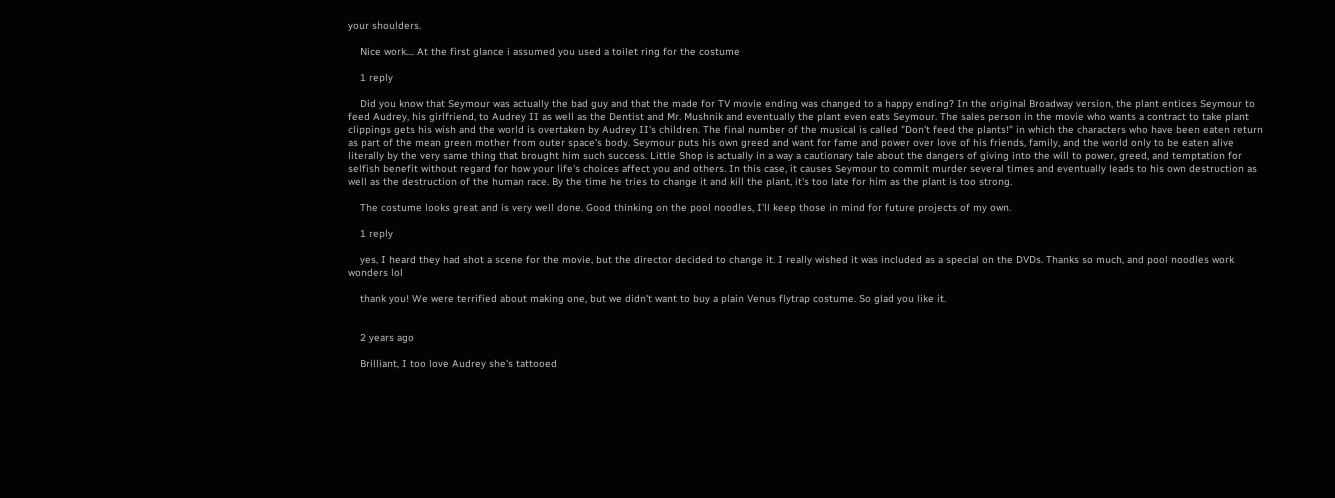your shoulders.

    Nice work.... At the first glance i assumed you used a toilet ring for the costume

    1 reply

    Did you know that Seymour was actually the bad guy and that the made for TV movie ending was changed to a happy ending? In the original Broadway version, the plant entices Seymour to feed Audrey, his girlfriend, to Audrey II as well as the Dentist and Mr. Mushnik and eventually the plant even eats Seymour. The sales person in the movie who wants a contract to take plant clippings gets his wish and the world is overtaken by Audrey II's children. The final number of the musical is called "Don't feed the plants!" in which the characters who have been eaten return as part of the mean green mother from outer space's body. Seymour puts his own greed and want for fame and power over love of his friends, family, and the world only to be eaten alive literally by the very same thing that brought him such success. Little Shop is actually in a way a cautionary tale about the dangers of giving into the will to power, greed, and temptation for selfish benefit without regard for how your life's choices affect you and others. In this case, it causes Seymour to commit murder several times and eventually leads to his own destruction as well as the destruction of the human race. By the time he tries to change it and kill the plant, it's too late for him as the plant is too strong.

    The costume looks great and is very well done. Good thinking on the pool noodles, I'll keep those in mind for future projects of my own.

    1 reply

    yes, I heard they had shot a scene for the movie, but the director decided to change it. I really wished it was included as a special on the DVDs. Thanks so much, and pool noodles work wonders lol

    thank you! We were terrified about making one, but we didn't want to buy a plain Venus flytrap costume. So glad you like it.


    2 years ago

    Brilliant, I too love Audrey she's tattooed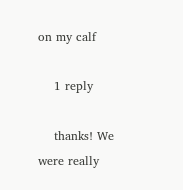on my calf

    1 reply

    thanks! We were really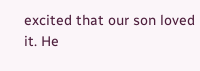excited that our son loved it. He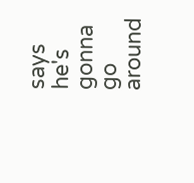says he's gonna go around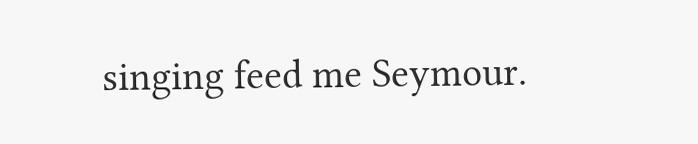singing feed me Seymour.